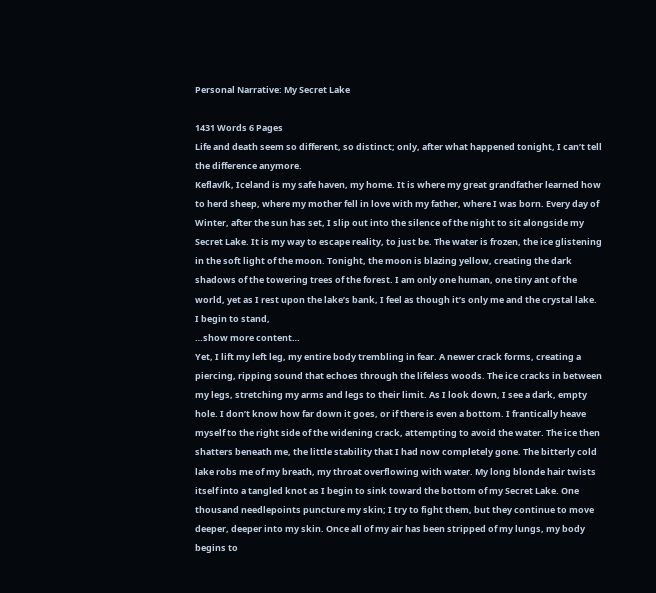Personal Narrative: My Secret Lake

1431 Words 6 Pages
Life and death seem so different, so distinct; only, after what happened tonight, I can’t tell the difference anymore.
Keflavík, Iceland is my safe haven, my home. It is where my great grandfather learned how to herd sheep, where my mother fell in love with my father, where I was born. Every day of Winter, after the sun has set, I slip out into the silence of the night to sit alongside my Secret Lake. It is my way to escape reality, to just be. The water is frozen, the ice glistening in the soft light of the moon. Tonight, the moon is blazing yellow, creating the dark shadows of the towering trees of the forest. I am only one human, one tiny ant of the world, yet as I rest upon the lake’s bank, I feel as though it’s only me and the crystal lake.
I begin to stand,
…show more content…
Yet, I lift my left leg, my entire body trembling in fear. A newer crack forms, creating a piercing, ripping sound that echoes through the lifeless woods. The ice cracks in between my legs, stretching my arms and legs to their limit. As I look down, I see a dark, empty hole. I don’t know how far down it goes, or if there is even a bottom. I frantically heave myself to the right side of the widening crack, attempting to avoid the water. The ice then shatters beneath me, the little stability that I had now completely gone. The bitterly cold lake robs me of my breath, my throat overflowing with water. My long blonde hair twists itself into a tangled knot as I begin to sink toward the bottom of my Secret Lake. One thousand needlepoints puncture my skin; I try to fight them, but they continue to move deeper, deeper into my skin. Once all of my air has been stripped of my lungs, my body begins to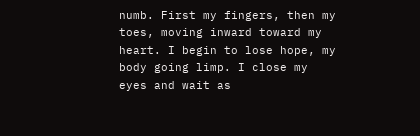numb. First my fingers, then my toes, moving inward toward my heart. I begin to lose hope, my body going limp. I close my eyes and wait as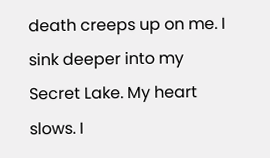death creeps up on me. I sink deeper into my Secret Lake. My heart slows. I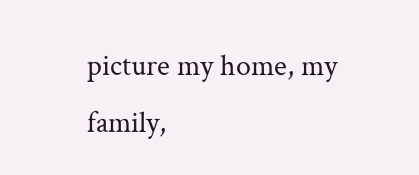picture my home, my family,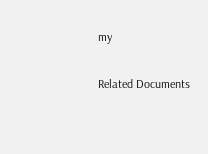my

Related Documents